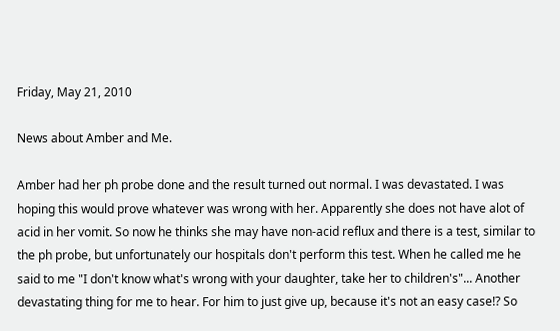Friday, May 21, 2010

News about Amber and Me.

Amber had her ph probe done and the result turned out normal. I was devastated. I was hoping this would prove whatever was wrong with her. Apparently she does not have alot of acid in her vomit. So now he thinks she may have non-acid reflux and there is a test, similar to the ph probe, but unfortunately our hospitals don't perform this test. When he called me he said to me "I don't know what's wrong with your daughter, take her to children's"... Another devastating thing for me to hear. For him to just give up, because it's not an easy case!? So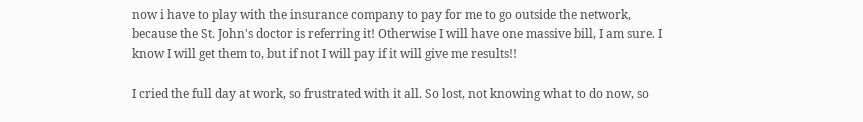now i have to play with the insurance company to pay for me to go outside the network, because the St. John's doctor is referring it! Otherwise I will have one massive bill, I am sure. I know I will get them to, but if not I will pay if it will give me results!!

I cried the full day at work, so frustrated with it all. So lost, not knowing what to do now, so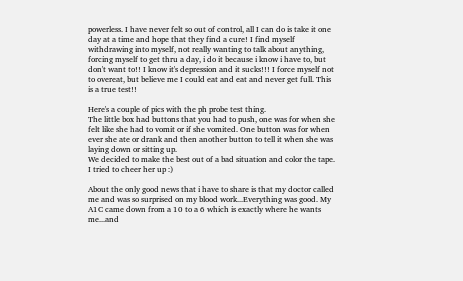powerless. I have never felt so out of control, all I can do is take it one day at a time and hope that they find a cure! I find myself withdrawing into myself, not really wanting to talk about anything, forcing myself to get thru a day, i do it because i know i have to, but don't want to!! I know it's depression and it sucks!!! I force myself not to overeat, but believe me I could eat and eat and never get full. This is a true test!!

Here's a couple of pics with the ph probe test thing.
The little box had buttons that you had to push, one was for when she felt like she had to vomit or if she vomited. One button was for when ever she ate or drank and then another button to tell it when she was laying down or sitting up.
We decided to make the best out of a bad situation and color the tape. I tried to cheer her up :)

About the only good news that i have to share is that my doctor called me and was so surprised on my blood work...Everything was good. My A1C came down from a 10 to a 6 which is exactly where he wants me...and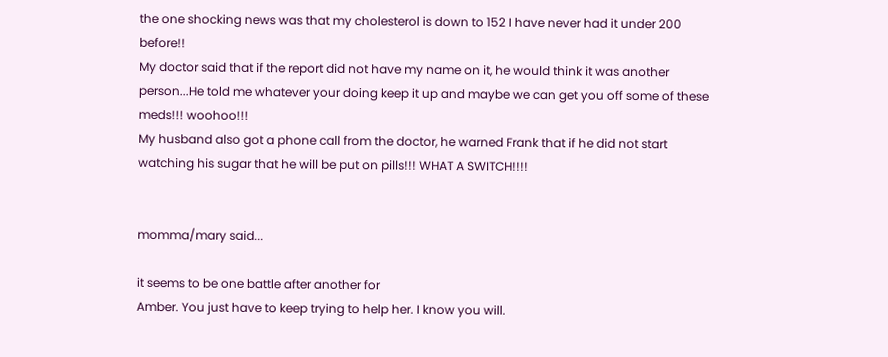the one shocking news was that my cholesterol is down to 152 I have never had it under 200 before!!
My doctor said that if the report did not have my name on it, he would think it was another person...He told me whatever your doing keep it up and maybe we can get you off some of these meds!!! woohoo!!!
My husband also got a phone call from the doctor, he warned Frank that if he did not start watching his sugar that he will be put on pills!!! WHAT A SWITCH!!!!


momma/mary said...

it seems to be one battle after another for
Amber. You just have to keep trying to help her. I know you will.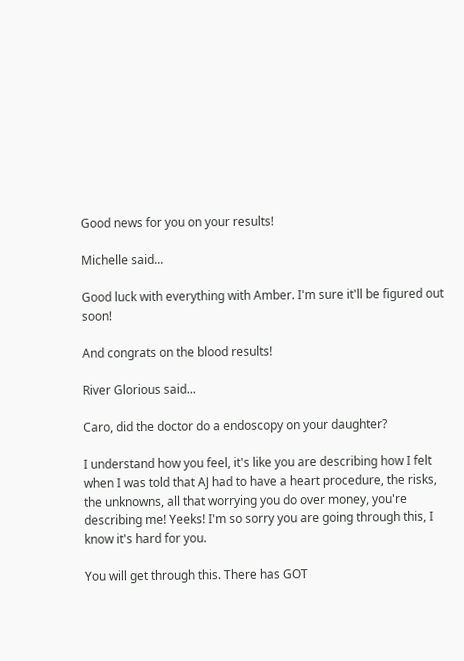Good news for you on your results!

Michelle said...

Good luck with everything with Amber. I'm sure it'll be figured out soon!

And congrats on the blood results!

River Glorious said...

Caro, did the doctor do a endoscopy on your daughter?

I understand how you feel, it's like you are describing how I felt when I was told that AJ had to have a heart procedure, the risks, the unknowns, all that worrying you do over money, you're describing me! Yeeks! I'm so sorry you are going through this, I know it's hard for you.

You will get through this. There has GOT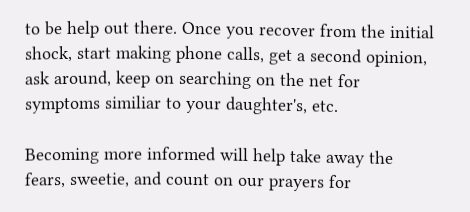to be help out there. Once you recover from the initial shock, start making phone calls, get a second opinion, ask around, keep on searching on the net for symptoms similiar to your daughter's, etc.

Becoming more informed will help take away the fears, sweetie, and count on our prayers for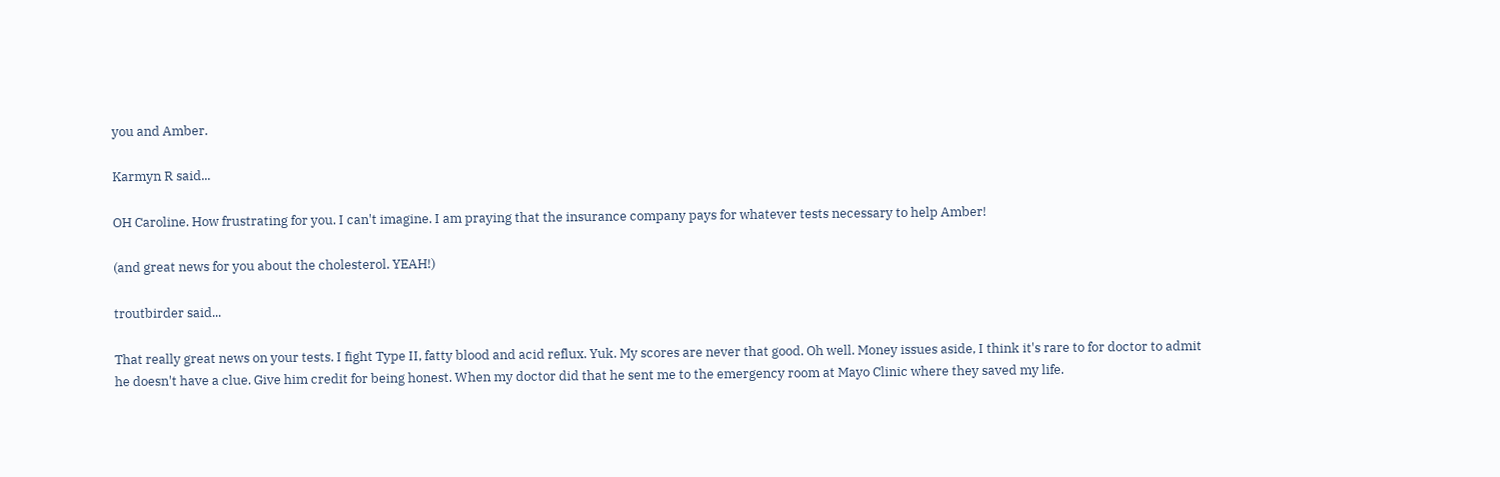you and Amber.

Karmyn R said...

OH Caroline. How frustrating for you. I can't imagine. I am praying that the insurance company pays for whatever tests necessary to help Amber!

(and great news for you about the cholesterol. YEAH!)

troutbirder said...

That really great news on your tests. I fight Type II, fatty blood and acid reflux. Yuk. My scores are never that good. Oh well. Money issues aside, I think it's rare to for doctor to admit he doesn't have a clue. Give him credit for being honest. When my doctor did that he sent me to the emergency room at Mayo Clinic where they saved my life.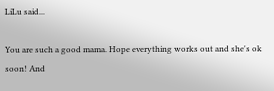LiLu said...

You are such a good mama. Hope everything works out and she's ok soon! And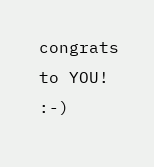congrats to YOU! :-)